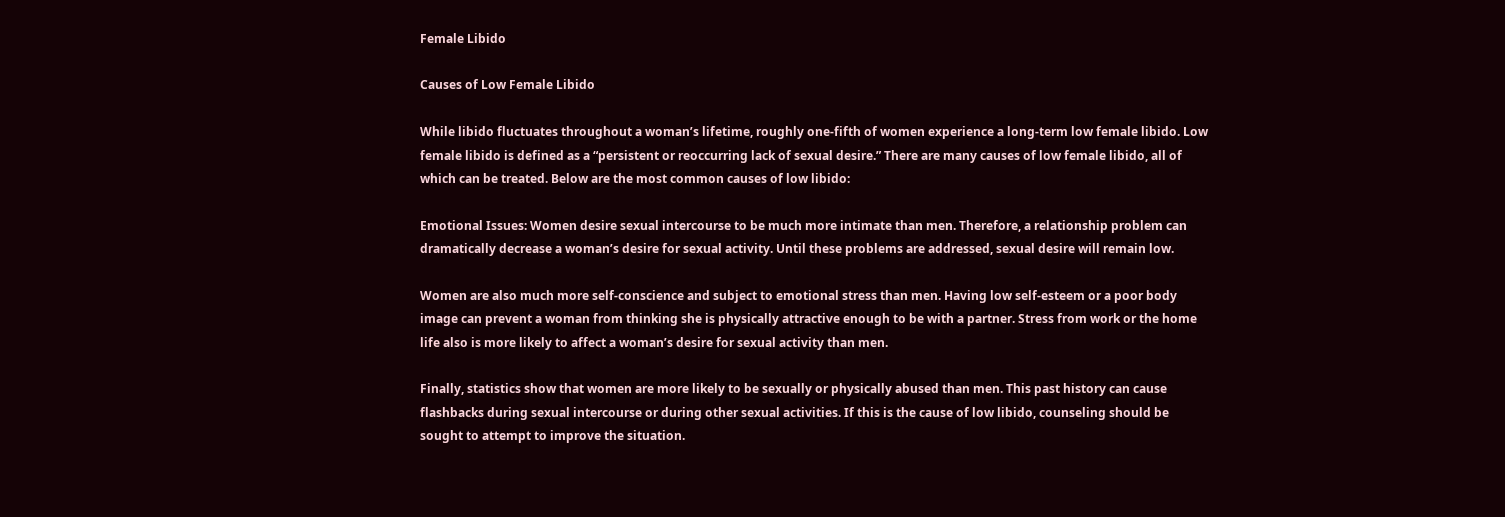Female Libido

Causes of Low Female Libido

While libido fluctuates throughout a woman’s lifetime, roughly one-fifth of women experience a long-term low female libido. Low female libido is defined as a “persistent or reoccurring lack of sexual desire.” There are many causes of low female libido, all of which can be treated. Below are the most common causes of low libido:

Emotional Issues: Women desire sexual intercourse to be much more intimate than men. Therefore, a relationship problem can dramatically decrease a woman’s desire for sexual activity. Until these problems are addressed, sexual desire will remain low.

Women are also much more self-conscience and subject to emotional stress than men. Having low self-esteem or a poor body image can prevent a woman from thinking she is physically attractive enough to be with a partner. Stress from work or the home life also is more likely to affect a woman’s desire for sexual activity than men.

Finally, statistics show that women are more likely to be sexually or physically abused than men. This past history can cause flashbacks during sexual intercourse or during other sexual activities. If this is the cause of low libido, counseling should be sought to attempt to improve the situation.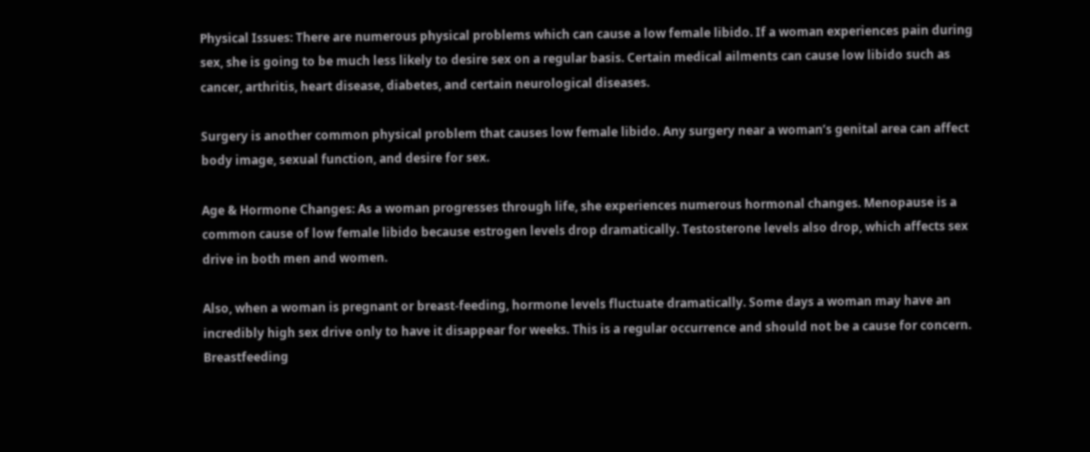Physical Issues: There are numerous physical problems which can cause a low female libido. If a woman experiences pain during sex, she is going to be much less likely to desire sex on a regular basis. Certain medical ailments can cause low libido such as cancer, arthritis, heart disease, diabetes, and certain neurological diseases.

Surgery is another common physical problem that causes low female libido. Any surgery near a woman’s genital area can affect body image, sexual function, and desire for sex.

Age & Hormone Changes: As a woman progresses through life, she experiences numerous hormonal changes. Menopause is a common cause of low female libido because estrogen levels drop dramatically. Testosterone levels also drop, which affects sex drive in both men and women.

Also, when a woman is pregnant or breast-feeding, hormone levels fluctuate dramatically. Some days a woman may have an incredibly high sex drive only to have it disappear for weeks. This is a regular occurrence and should not be a cause for concern. Breastfeeding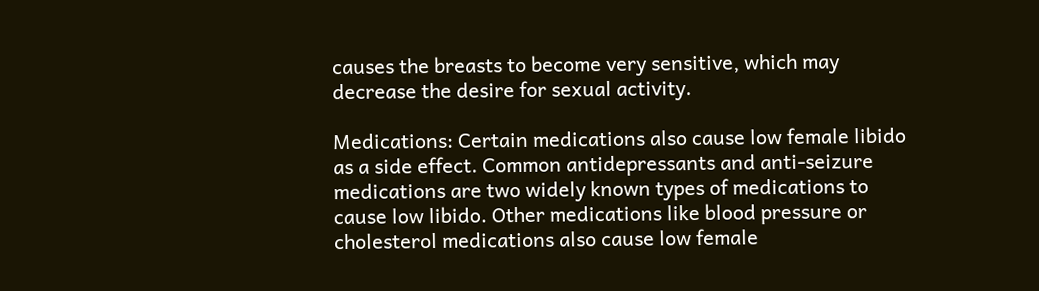causes the breasts to become very sensitive, which may decrease the desire for sexual activity.

Medications: Certain medications also cause low female libido as a side effect. Common antidepressants and anti-seizure medications are two widely known types of medications to cause low libido. Other medications like blood pressure or cholesterol medications also cause low female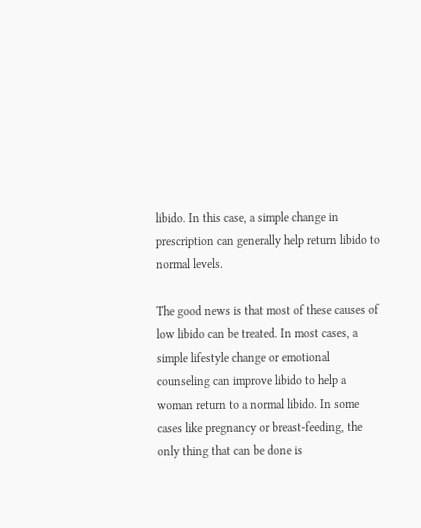libido. In this case, a simple change in prescription can generally help return libido to normal levels.

The good news is that most of these causes of low libido can be treated. In most cases, a simple lifestyle change or emotional counseling can improve libido to help a woman return to a normal libido. In some cases like pregnancy or breast-feeding, the only thing that can be done is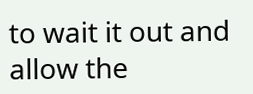to wait it out and allow the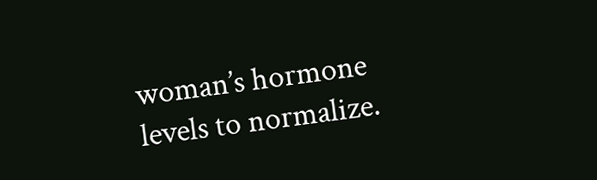woman’s hormone levels to normalize.